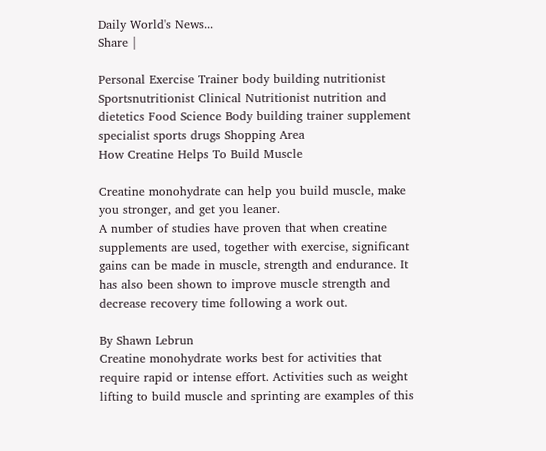Daily World's News...
Share |

Personal Exercise Trainer body building nutritionist Sportsnutritionist Clinical Nutritionist nutrition and dietetics Food Science Body building trainer supplement specialist sports drugs Shopping Area
How Creatine Helps To Build Muscle

Creatine monohydrate can help you build muscle, make you stronger, and get you leaner.
A number of studies have proven that when creatine supplements are used, together with exercise, significant gains can be made in muscle, strength and endurance. It has also been shown to improve muscle strength and decrease recovery time following a work out.

By Shawn Lebrun
Creatine monohydrate works best for activities that require rapid or intense effort. Activities such as weight lifting to build muscle and sprinting are examples of this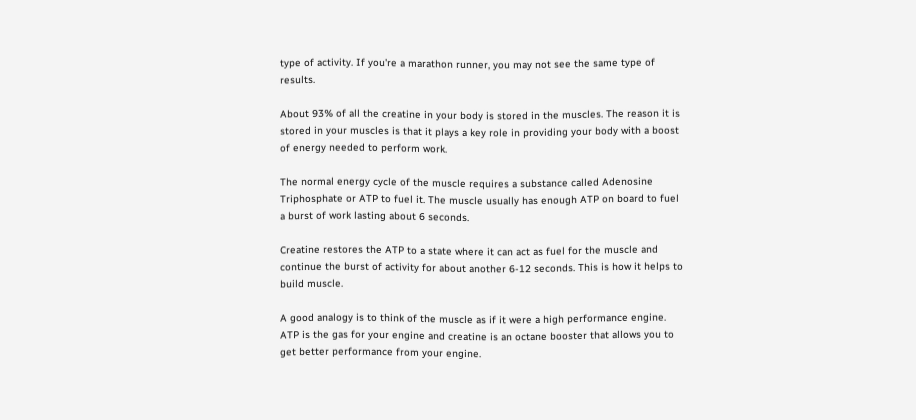type of activity. If you're a marathon runner, you may not see the same type of results.

About 93% of all the creatine in your body is stored in the muscles. The reason it is stored in your muscles is that it plays a key role in providing your body with a boost of energy needed to perform work.

The normal energy cycle of the muscle requires a substance called Adenosine Triphosphate or ATP to fuel it. The muscle usually has enough ATP on board to fuel a burst of work lasting about 6 seconds.

Creatine restores the ATP to a state where it can act as fuel for the muscle and continue the burst of activity for about another 6-12 seconds. This is how it helps to build muscle.

A good analogy is to think of the muscle as if it were a high performance engine. ATP is the gas for your engine and creatine is an octane booster that allows you to get better performance from your engine.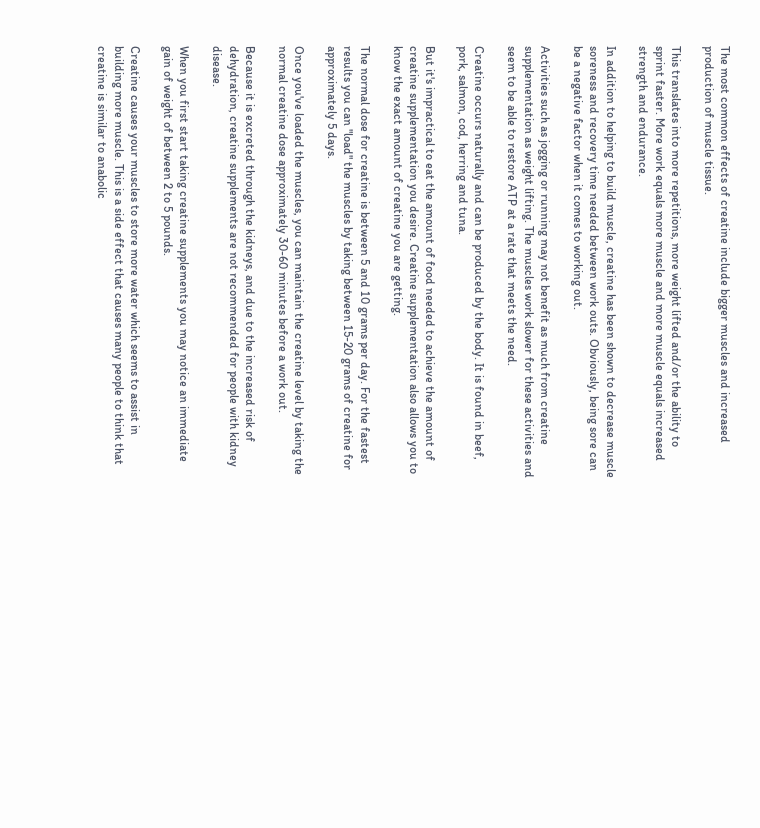The most common effects of creatine include bigger muscles and increased production of muscle tissue.

This translates into more repetitions, more weight lifted and/or the ability to sprint faster. More work equals more muscle and more muscle equals increased strength and endurance.

In addition to helping to build muscle, creatine has been shown to decrease muscle soreness and recovery time needed between work outs. Obviously, being sore can be a negative factor when it comes to working out.

Activities such as jogging or running may not benefit as much from creatine supplementation as weight lifting. The muscles work slower for these activities and seem to be able to restore ATP at a rate that meets the need.

Creatine occurs naturally and can be produced by the body. It is found in beef, pork, salmon, cod, herring and tuna.

But it's impractical to eat the amount of food needed to achieve the amount of creatine supplementation you desire. Creatine supplementation also allows you to know the exact amount of creatine you are getting.

The normal dose for creatine is between 5 and 10 grams per day. For the fastest results you can "load" the muscles by taking between 15-20 grams of creatine for approximately 5 days.

Once you've loaded the muscles, you can maintain the creatine level by taking the normal creatine dose approximately 30-60 minutes before a work out.

Because it is excreted through the kidneys, and due to the increased risk of dehydration, creatine supplements are not recommended for people with kidney disease.

When you first start taking creatine supplements you may notice an immediate gain of weight of between 2 to 5 pounds.

Creatine causes your muscles to store more water which seems to assist in building more muscle. This is a side effect that causes many people to think that creatine is similar to anabolic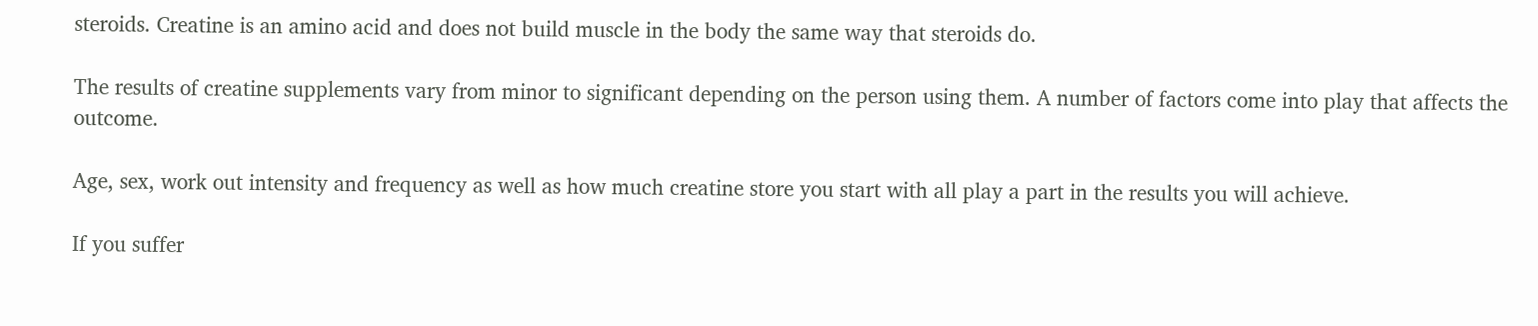steroids. Creatine is an amino acid and does not build muscle in the body the same way that steroids do.

The results of creatine supplements vary from minor to significant depending on the person using them. A number of factors come into play that affects the outcome.

Age, sex, work out intensity and frequency as well as how much creatine store you start with all play a part in the results you will achieve.

If you suffer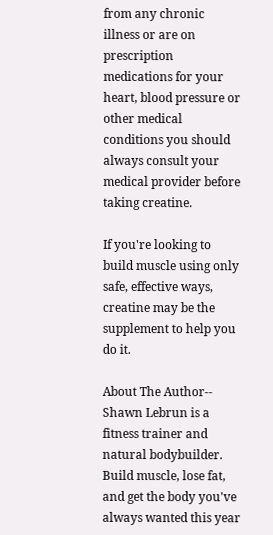from any chronic illness or are on prescription medications for your heart, blood pressure or other medical conditions you should always consult your medical provider before taking creatine.

If you're looking to build muscle using only safe, effective ways, creatine may be the supplement to help you do it.

About The Author-- Shawn Lebrun is a fitness trainer and natural bodybuilder. Build muscle, lose fat, and get the body you've always wanted this year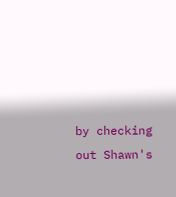by checking out Shawn's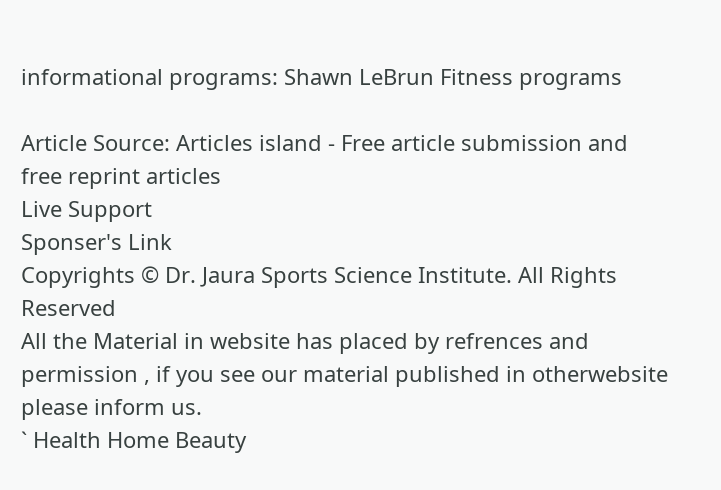informational programs: Shawn LeBrun Fitness programs

Article Source: Articles island - Free article submission and free reprint articles
Live Support
Sponser's Link
Copyrights © Dr. Jaura Sports Science Institute. All Rights Reserved
All the Material in website has placed by refrences and permission , if you see our material published in otherwebsite please inform us.
` Health Home Beauty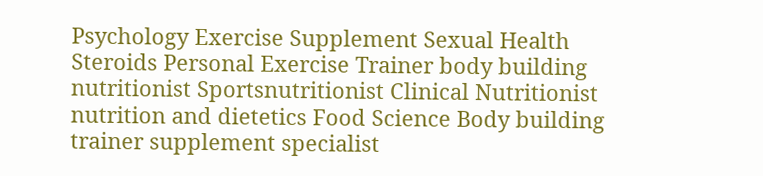Psychology Exercise Supplement Sexual Health Steroids Personal Exercise Trainer body building nutritionist Sportsnutritionist Clinical Nutritionist nutrition and dietetics Food Science Body building trainer supplement specialist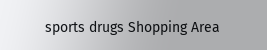sports drugs Shopping Area